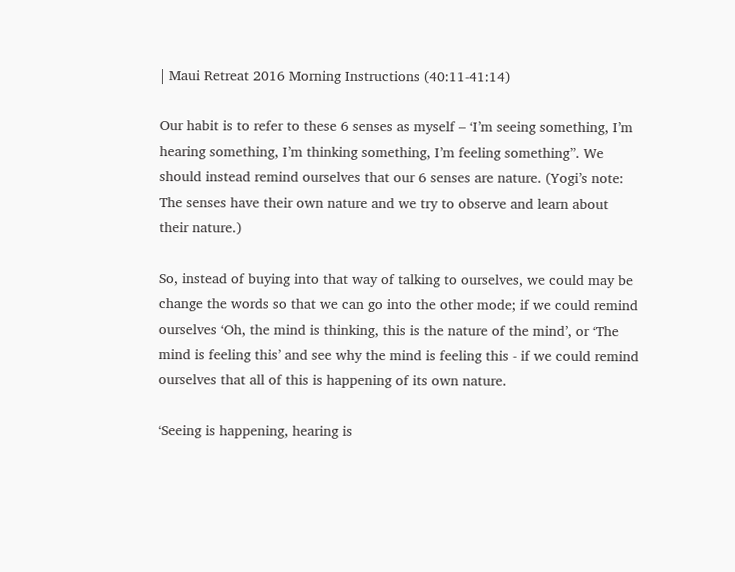| Maui Retreat 2016 Morning Instructions (40:11-41:14)

Our habit is to refer to these 6 senses as myself – ‘I’m seeing something, I’m hearing something, I’m thinking something, I’m feeling something”. We should instead remind ourselves that our 6 senses are nature. (Yogi’s note: The senses have their own nature and we try to observe and learn about their nature.)

So, instead of buying into that way of talking to ourselves, we could may be change the words so that we can go into the other mode; if we could remind ourselves ‘Oh, the mind is thinking, this is the nature of the mind’, or ‘The mind is feeling this’ and see why the mind is feeling this - if we could remind ourselves that all of this is happening of its own nature.

‘Seeing is happening, hearing is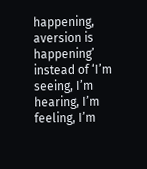happening, aversion is happening’ instead of ‘I’m seeing, I’m hearing, I’m feeling, I’m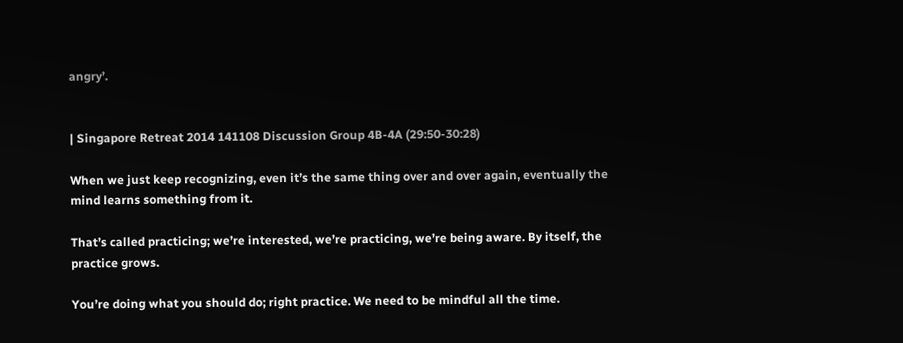angry’.


| Singapore Retreat 2014 141108 Discussion Group 4B-4A (29:50-30:28)

When we just keep recognizing, even it’s the same thing over and over again, eventually the mind learns something from it.

That’s called practicing; we’re interested, we’re practicing, we’re being aware. By itself, the practice grows.

You’re doing what you should do; right practice. We need to be mindful all the time.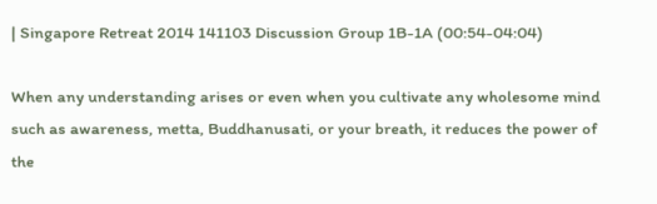| Singapore Retreat 2014 141103 Discussion Group 1B-1A (00:54-04:04)

When any understanding arises or even when you cultivate any wholesome mind such as awareness, metta, Buddhanusati, or your breath, it reduces the power of the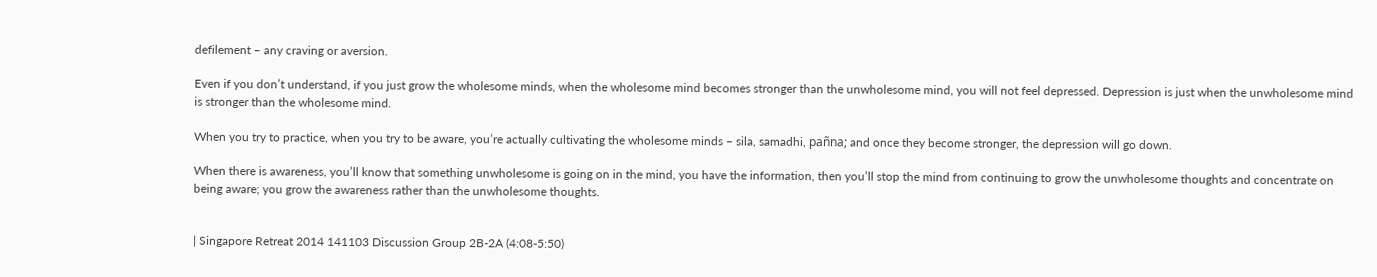defilement – any craving or aversion.

Even if you don’t understand, if you just grow the wholesome minds, when the wholesome mind becomes stronger than the unwholesome mind, you will not feel depressed. Depression is just when the unwholesome mind is stronger than the wholesome mind.

When you try to practice, when you try to be aware, you’re actually cultivating the wholesome minds – sila, samadhi, pañna; and once they become stronger, the depression will go down.

When there is awareness, you’ll know that something unwholesome is going on in the mind, you have the information, then you’ll stop the mind from continuing to grow the unwholesome thoughts and concentrate on being aware; you grow the awareness rather than the unwholesome thoughts.


| Singapore Retreat 2014 141103 Discussion Group 2B-2A (4:08-5:50)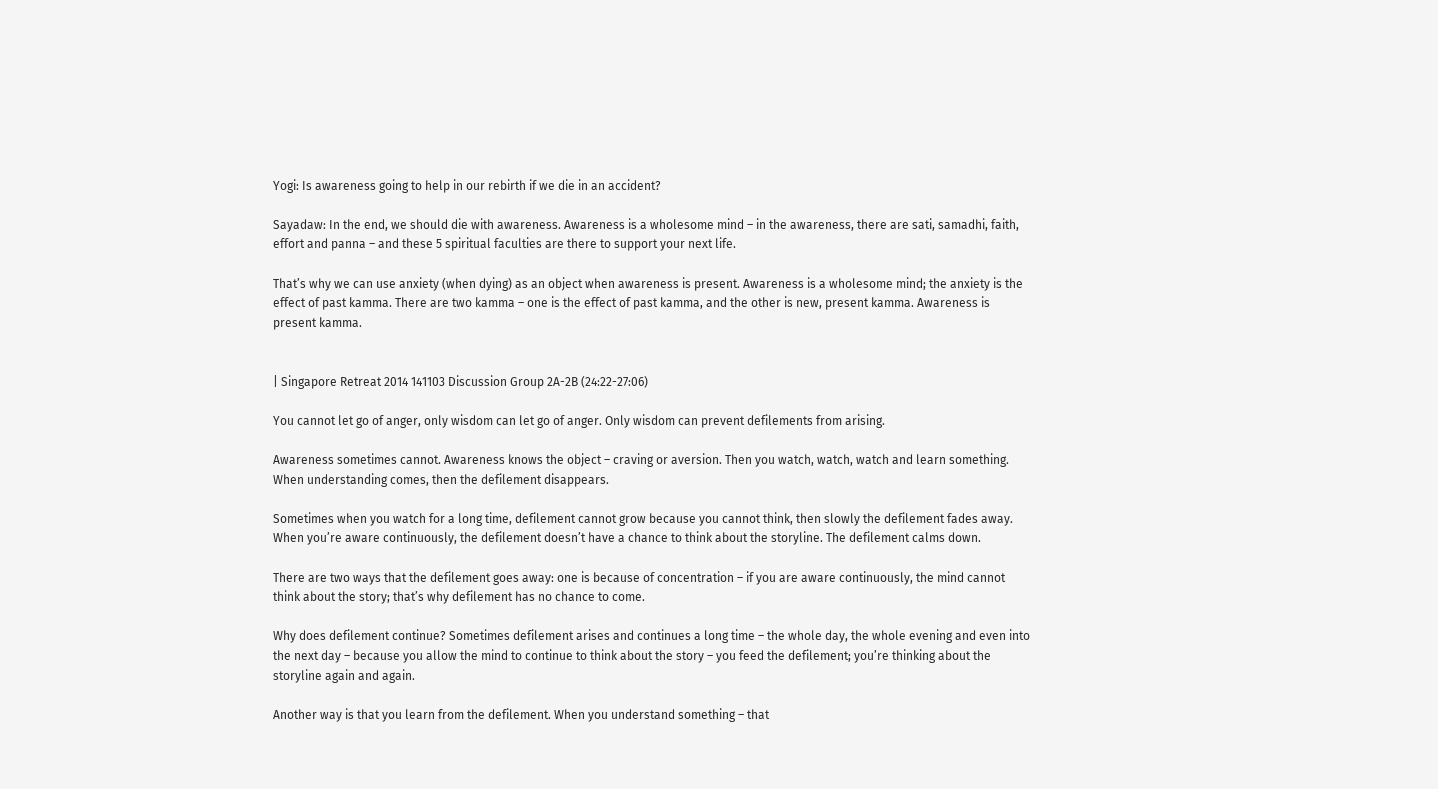Yogi: Is awareness going to help in our rebirth if we die in an accident?

Sayadaw: In the end, we should die with awareness. Awareness is a wholesome mind – in the awareness, there are sati, samadhi, faith, effort and panna – and these 5 spiritual faculties are there to support your next life.

That’s why we can use anxiety (when dying) as an object when awareness is present. Awareness is a wholesome mind; the anxiety is the effect of past kamma. There are two kamma – one is the effect of past kamma, and the other is new, present kamma. Awareness is present kamma.


| Singapore Retreat 2014 141103 Discussion Group 2A-2B (24:22-27:06)

You cannot let go of anger, only wisdom can let go of anger. Only wisdom can prevent defilements from arising.

Awareness sometimes cannot. Awareness knows the object – craving or aversion. Then you watch, watch, watch and learn something. When understanding comes, then the defilement disappears.

Sometimes when you watch for a long time, defilement cannot grow because you cannot think, then slowly the defilement fades away. When you’re aware continuously, the defilement doesn’t have a chance to think about the storyline. The defilement calms down.

There are two ways that the defilement goes away: one is because of concentration – if you are aware continuously, the mind cannot think about the story; that’s why defilement has no chance to come.

Why does defilement continue? Sometimes defilement arises and continues a long time – the whole day, the whole evening and even into the next day – because you allow the mind to continue to think about the story – you feed the defilement; you’re thinking about the storyline again and again.

Another way is that you learn from the defilement. When you understand something – that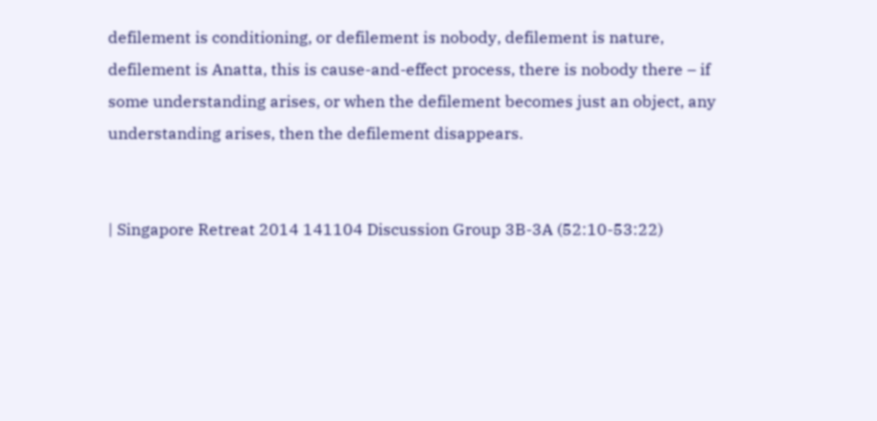defilement is conditioning, or defilement is nobody, defilement is nature, defilement is Anatta, this is cause-and-effect process, there is nobody there – if some understanding arises, or when the defilement becomes just an object, any understanding arises, then the defilement disappears.


| Singapore Retreat 2014 141104 Discussion Group 3B-3A (52:10-53:22)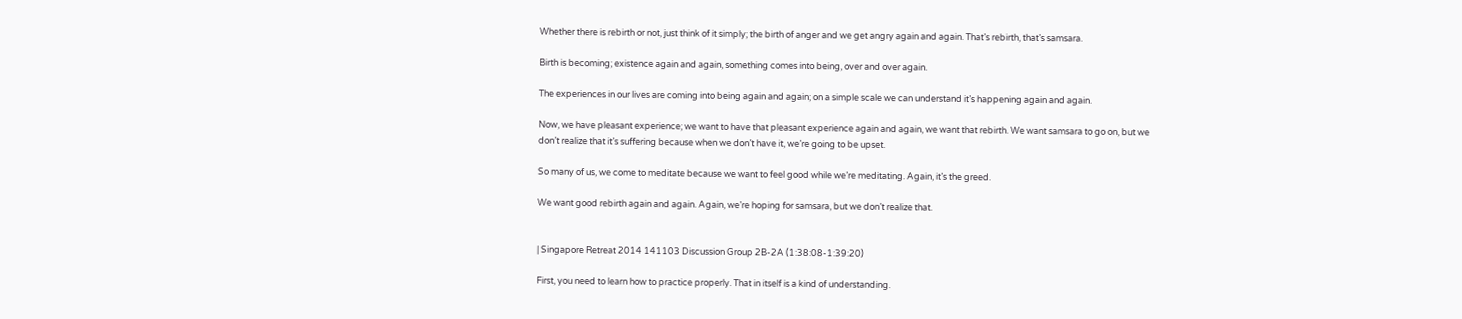Whether there is rebirth or not, just think of it simply; the birth of anger and we get angry again and again. That’s rebirth, that’s samsara.

Birth is becoming; existence again and again, something comes into being, over and over again.

The experiences in our lives are coming into being again and again; on a simple scale we can understand it’s happening again and again.

Now, we have pleasant experience; we want to have that pleasant experience again and again, we want that rebirth. We want samsara to go on, but we don’t realize that it’s suffering because when we don’t have it, we’re going to be upset.

So many of us, we come to meditate because we want to feel good while we’re meditating. Again, it’s the greed.

We want good rebirth again and again. Again, we’re hoping for samsara, but we don’t realize that.


| Singapore Retreat 2014 141103 Discussion Group 2B-2A (1:38:08-1:39:20)

First, you need to learn how to practice properly. That in itself is a kind of understanding.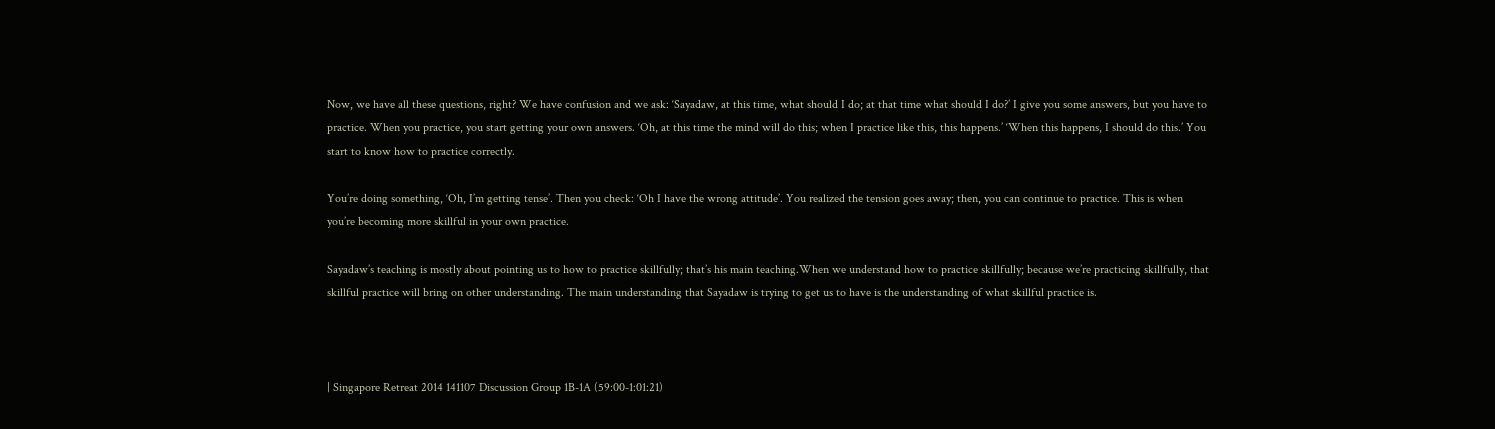Now, we have all these questions, right? We have confusion and we ask: ‘Sayadaw, at this time, what should I do; at that time what should I do?’ I give you some answers, but you have to practice. When you practice, you start getting your own answers. ‘Oh, at this time the mind will do this; when I practice like this, this happens.’ ‘When this happens, I should do this.’ You start to know how to practice correctly.

You’re doing something, ‘Oh, I’m getting tense’. Then you check: ‘Oh I have the wrong attitude’. You realized the tension goes away; then, you can continue to practice. This is when you’re becoming more skillful in your own practice.

Sayadaw’s teaching is mostly about pointing us to how to practice skillfully; that’s his main teaching.When we understand how to practice skillfully; because we’re practicing skillfully, that skillful practice will bring on other understanding. The main understanding that Sayadaw is trying to get us to have is the understanding of what skillful practice is.



| Singapore Retreat 2014 141107 Discussion Group 1B-1A (59:00-1:01:21)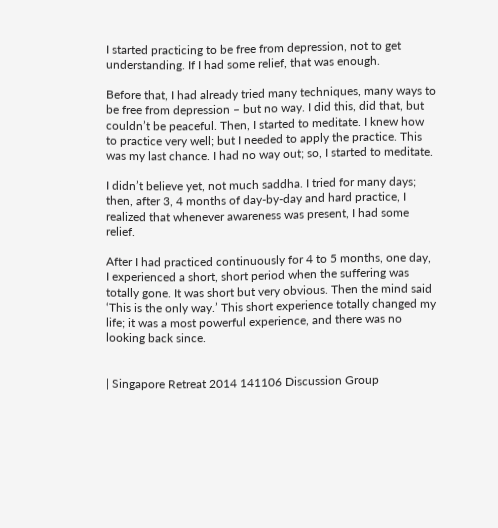I started practicing to be free from depression, not to get understanding. If I had some relief, that was enough.

Before that, I had already tried many techniques, many ways to be free from depression – but no way. I did this, did that, but couldn’t be peaceful. Then, I started to meditate. I knew how to practice very well; but I needed to apply the practice. This was my last chance. I had no way out; so, I started to meditate.

I didn’t believe yet, not much saddha. I tried for many days; then, after 3, 4 months of day-by-day and hard practice, I realized that whenever awareness was present, I had some relief.

After I had practiced continuously for 4 to 5 months, one day, I experienced a short, short period when the suffering was totally gone. It was short but very obvious. Then the mind said ‘This is the only way.’ This short experience totally changed my life; it was a most powerful experience, and there was no looking back since.


| Singapore Retreat 2014 141106 Discussion Group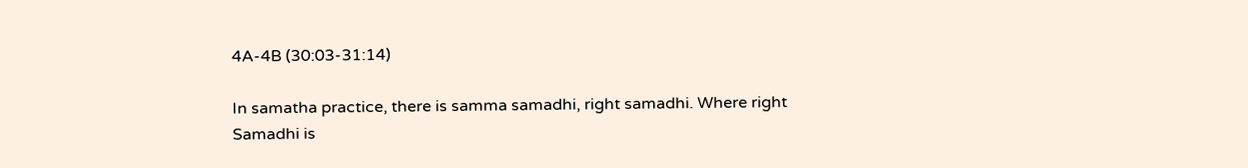4A-4B (30:03-31:14)

In samatha practice, there is samma samadhi, right samadhi. Where right Samadhi is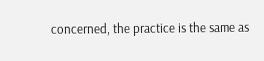concerned, the practice is the same as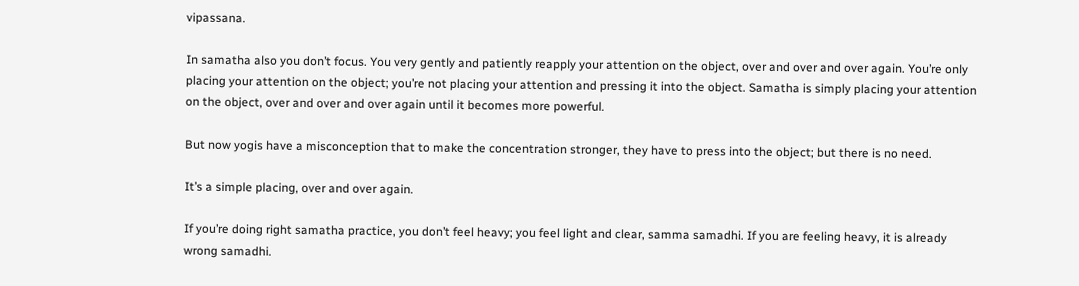vipassana.

In samatha also you don’t focus. You very gently and patiently reapply your attention on the object, over and over and over again. You’re only placing your attention on the object; you’re not placing your attention and pressing it into the object. Samatha is simply placing your attention on the object, over and over and over again until it becomes more powerful.

But now yogis have a misconception that to make the concentration stronger, they have to press into the object; but there is no need.

It’s a simple placing, over and over again.

If you’re doing right samatha practice, you don’t feel heavy; you feel light and clear, samma samadhi. If you are feeling heavy, it is already wrong samadhi.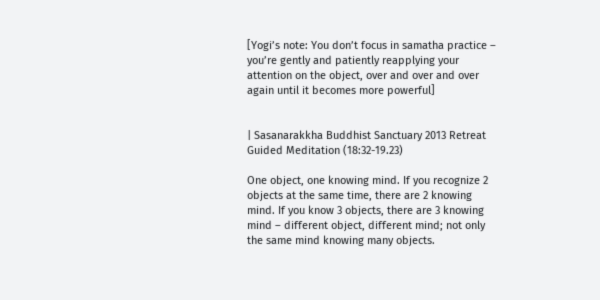[Yogi’s note: You don’t focus in samatha practice – you’re gently and patiently reapplying your attention on the object, over and over and over again until it becomes more powerful]


| Sasanarakkha Buddhist Sanctuary 2013 Retreat Guided Meditation (18:32-19.23)

One object, one knowing mind. If you recognize 2 objects at the same time, there are 2 knowing mind. If you know 3 objects, there are 3 knowing mind – different object, different mind; not only the same mind knowing many objects.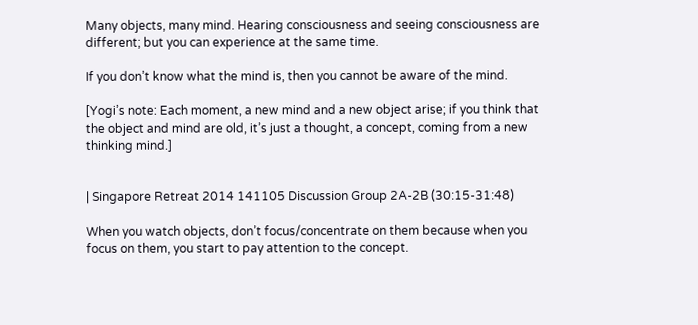Many objects, many mind. Hearing consciousness and seeing consciousness are different; but you can experience at the same time.

If you don’t know what the mind is, then you cannot be aware of the mind.

[Yogi’s note: Each moment, a new mind and a new object arise; if you think that the object and mind are old, it’s just a thought, a concept, coming from a new thinking mind.]


| Singapore Retreat 2014 141105 Discussion Group 2A-2B (30:15-31:48)

When you watch objects, don’t focus/concentrate on them because when you focus on them, you start to pay attention to the concept.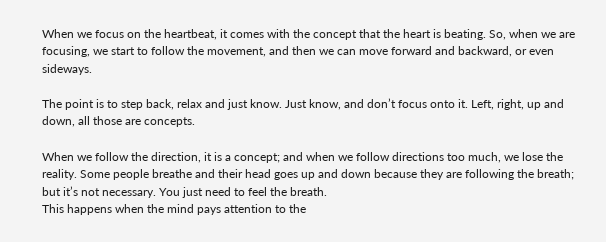When we focus on the heartbeat, it comes with the concept that the heart is beating. So, when we are focusing, we start to follow the movement, and then we can move forward and backward, or even sideways.

The point is to step back, relax and just know. Just know, and don’t focus onto it. Left, right, up and down, all those are concepts.

When we follow the direction, it is a concept; and when we follow directions too much, we lose the reality. Some people breathe and their head goes up and down because they are following the breath; but it’s not necessary. You just need to feel the breath.
This happens when the mind pays attention to the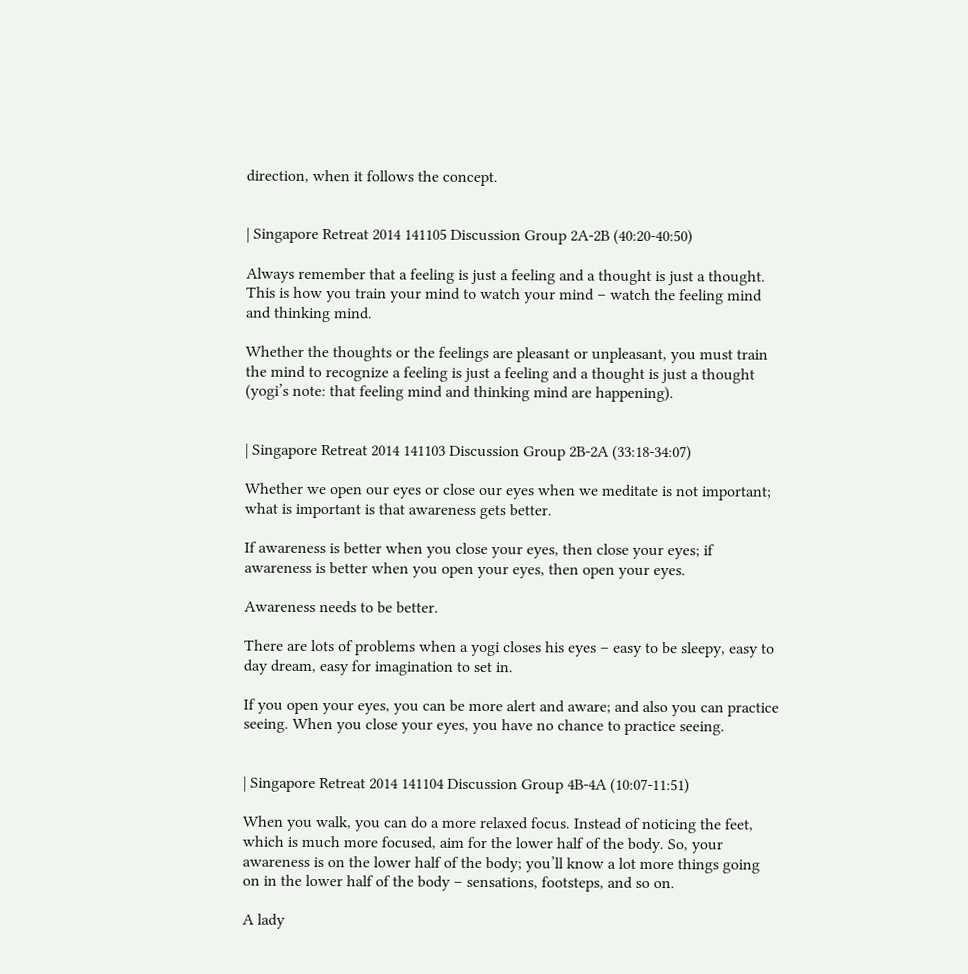direction, when it follows the concept.


| Singapore Retreat 2014 141105 Discussion Group 2A-2B (40:20-40:50)

Always remember that a feeling is just a feeling and a thought is just a thought. This is how you train your mind to watch your mind – watch the feeling mind and thinking mind.

Whether the thoughts or the feelings are pleasant or unpleasant, you must train the mind to recognize a feeling is just a feeling and a thought is just a thought (yogi’s note: that feeling mind and thinking mind are happening).


| Singapore Retreat 2014 141103 Discussion Group 2B-2A (33:18-34:07)

Whether we open our eyes or close our eyes when we meditate is not important; what is important is that awareness gets better.

If awareness is better when you close your eyes, then close your eyes; if awareness is better when you open your eyes, then open your eyes.

Awareness needs to be better.

There are lots of problems when a yogi closes his eyes – easy to be sleepy, easy to day dream, easy for imagination to set in.

If you open your eyes, you can be more alert and aware; and also you can practice seeing. When you close your eyes, you have no chance to practice seeing.


| Singapore Retreat 2014 141104 Discussion Group 4B-4A (10:07-11:51)

When you walk, you can do a more relaxed focus. Instead of noticing the feet, which is much more focused, aim for the lower half of the body. So, your awareness is on the lower half of the body; you’ll know a lot more things going on in the lower half of the body – sensations, footsteps, and so on.

A lady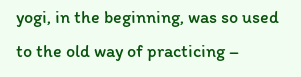yogi, in the beginning, was so used to the old way of practicing –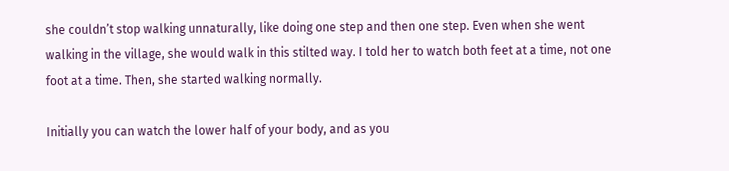she couldn’t stop walking unnaturally, like doing one step and then one step. Even when she went walking in the village, she would walk in this stilted way. I told her to watch both feet at a time, not one foot at a time. Then, she started walking normally.

Initially you can watch the lower half of your body, and as you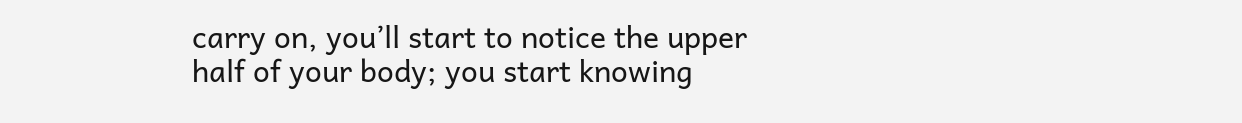carry on, you’ll start to notice the upper half of your body; you start knowing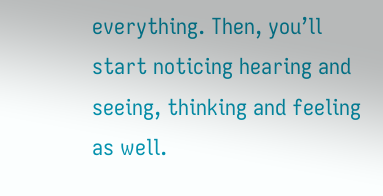everything. Then, you’ll start noticing hearing and seeing, thinking and feeling as well.